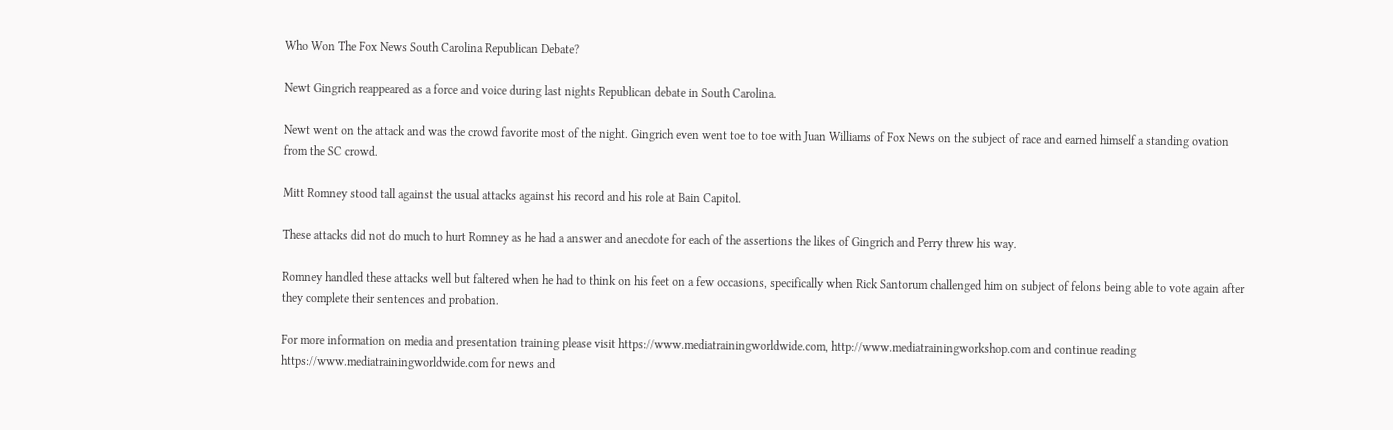Who Won The Fox News South Carolina Republican Debate?

Newt Gingrich reappeared as a force and voice during last nights Republican debate in South Carolina.

Newt went on the attack and was the crowd favorite most of the night. Gingrich even went toe to toe with Juan Williams of Fox News on the subject of race and earned himself a standing ovation from the SC crowd.

Mitt Romney stood tall against the usual attacks against his record and his role at Bain Capitol.

These attacks did not do much to hurt Romney as he had a answer and anecdote for each of the assertions the likes of Gingrich and Perry threw his way.

Romney handled these attacks well but faltered when he had to think on his feet on a few occasions, specifically when Rick Santorum challenged him on subject of felons being able to vote again after they complete their sentences and probation.

For more information on media and presentation training please visit https://www.mediatrainingworldwide.com, http://www.mediatrainingworkshop.com and continue reading https://www.mediatrainingworldwide.com for news and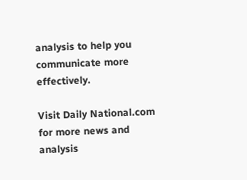analysis to help you communicate more effectively.

Visit Daily National.com for more news and analysis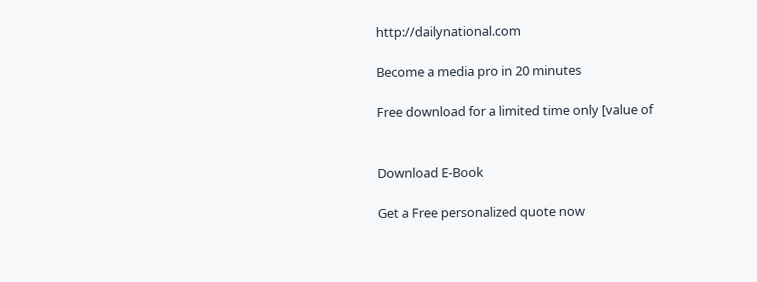http://dailynational.com

Become a media pro in 20 minutes

Free download for a limited time only [value of


Download E-Book

Get a Free personalized quote now